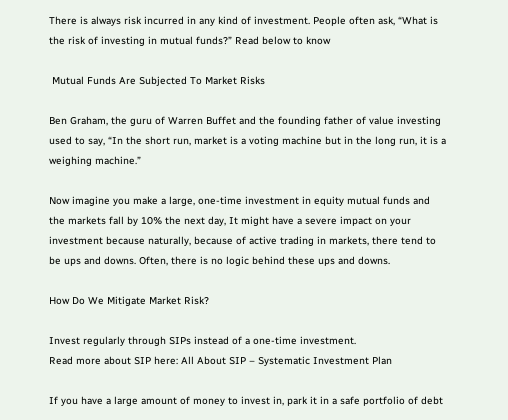There is always risk incurred in any kind of investment. People often ask, “What is the risk of investing in mutual funds?” Read below to know

 Mutual Funds Are Subjected To Market Risks

Ben Graham, the guru of Warren Buffet and the founding father of value investing used to say, “In the short run, market is a voting machine but in the long run, it is a weighing machine.”

Now imagine you make a large, one-time investment in equity mutual funds and the markets fall by 10% the next day, It might have a severe impact on your investment because naturally, because of active trading in markets, there tend to be ups and downs. Often, there is no logic behind these ups and downs.

How Do We Mitigate Market Risk?

Invest regularly through SIPs instead of a one-time investment.
Read more about SIP here: All About SIP – Systematic Investment Plan

If you have a large amount of money to invest in, park it in a safe portfolio of debt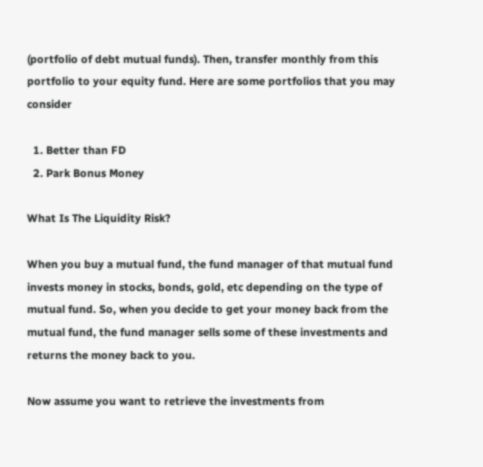(portfolio of debt mutual funds). Then, transfer monthly from this portfolio to your equity fund. Here are some portfolios that you may consider

  1. Better than FD
  2. Park Bonus Money

What Is The Liquidity Risk?

When you buy a mutual fund, the fund manager of that mutual fund invests money in stocks, bonds, gold, etc depending on the type of mutual fund. So, when you decide to get your money back from the mutual fund, the fund manager sells some of these investments and returns the money back to you.

Now assume you want to retrieve the investments from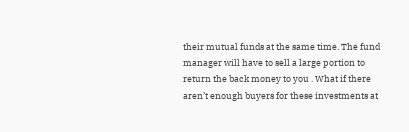their mutual funds at the same time. The fund manager will have to sell a large portion to return the back money to you . What if there aren’t enough buyers for these investments at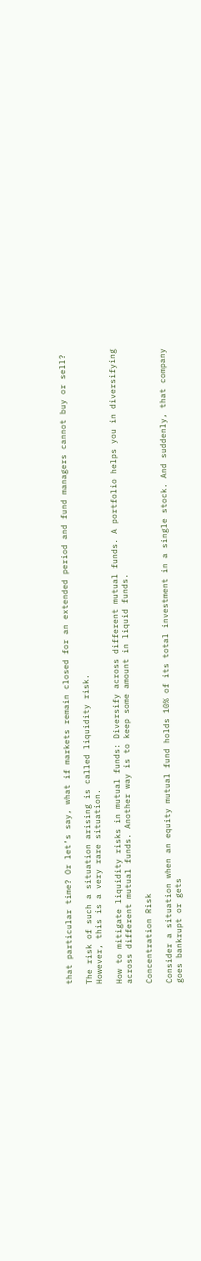that particular time? Or let’s say, what if markets remain closed for an extended period and fund managers cannot buy or sell?

The risk of such a situation arising is called liquidity risk.
However, this is a very rare situation.

How to mitigate liquidity risks in mutual funds: Diversify across different mutual funds. A portfolio helps you in diversifying across different mutual funds. Another way is to keep some amount in liquid funds.

Concentration Risk

Consider a situation when an equity mutual fund holds 10% of its total investment in a single stock. And suddenly, that company goes bankrupt or gets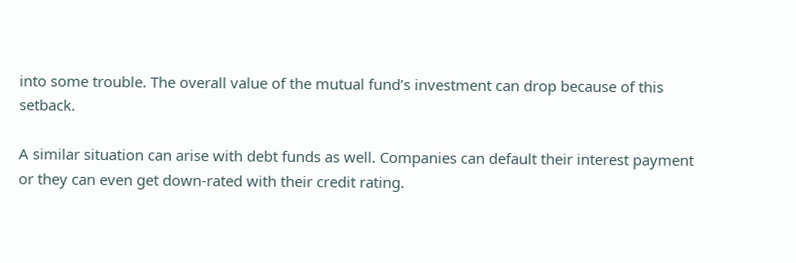into some trouble. The overall value of the mutual fund’s investment can drop because of this setback.

A similar situation can arise with debt funds as well. Companies can default their interest payment or they can even get down-rated with their credit rating.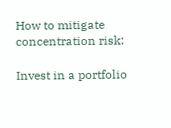How to mitigate concentration risk:

Invest in a portfolio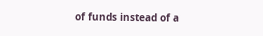of funds instead of a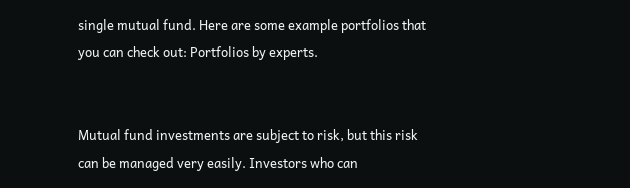single mutual fund. Here are some example portfolios that you can check out: Portfolios by experts.


Mutual fund investments are subject to risk, but this risk can be managed very easily. Investors who can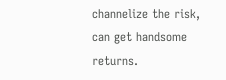channelize the risk, can get handsome returns.